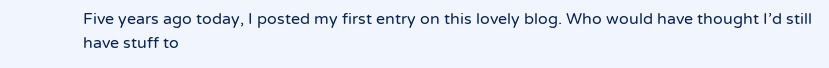Five years ago today, I posted my first entry on this lovely blog. Who would have thought I’d still have stuff to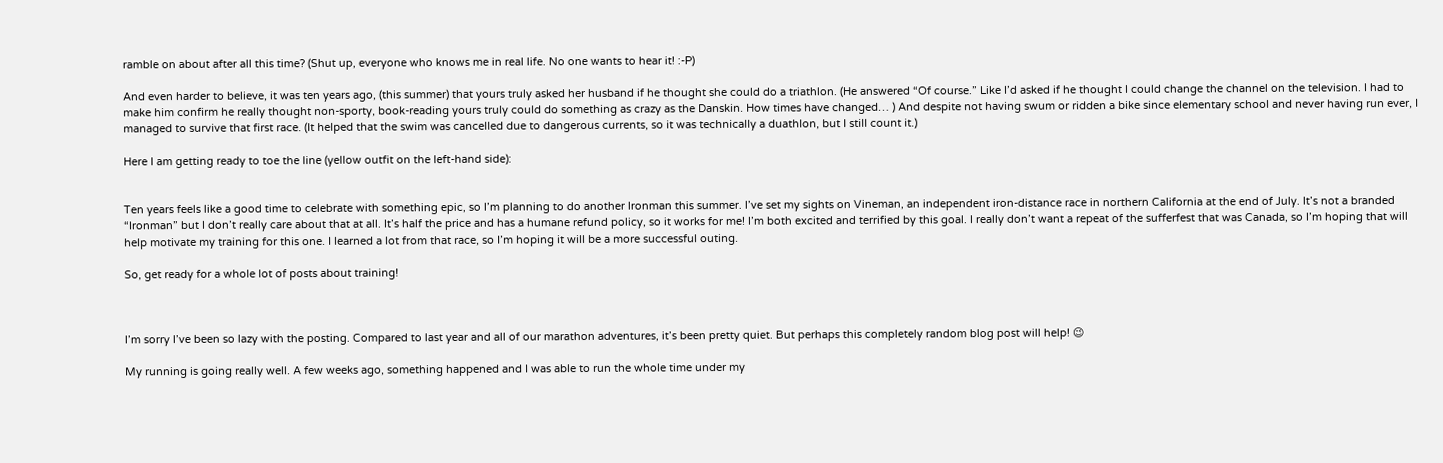ramble on about after all this time? (Shut up, everyone who knows me in real life. No one wants to hear it! :-P)

And even harder to believe, it was ten years ago, (this summer) that yours truly asked her husband if he thought she could do a triathlon. (He answered “Of course.” Like I’d asked if he thought I could change the channel on the television. I had to make him confirm he really thought non-sporty, book-reading yours truly could do something as crazy as the Danskin. How times have changed… ) And despite not having swum or ridden a bike since elementary school and never having run ever, I managed to survive that first race. (It helped that the swim was cancelled due to dangerous currents, so it was technically a duathlon, but I still count it.)

Here I am getting ready to toe the line (yellow outfit on the left-hand side):


Ten years feels like a good time to celebrate with something epic, so I’m planning to do another Ironman this summer. I’ve set my sights on Vineman, an independent iron-distance race in northern California at the end of July. It’s not a branded “Ironman” but I don’t really care about that at all. It’s half the price and has a humane refund policy, so it works for me! I’m both excited and terrified by this goal. I really don’t want a repeat of the sufferfest that was Canada, so I’m hoping that will help motivate my training for this one. I learned a lot from that race, so I’m hoping it will be a more successful outing.

So, get ready for a whole lot of posts about training!



I’m sorry I’ve been so lazy with the posting. Compared to last year and all of our marathon adventures, it’s been pretty quiet. But perhaps this completely random blog post will help! 😉

My running is going really well. A few weeks ago, something happened and I was able to run the whole time under my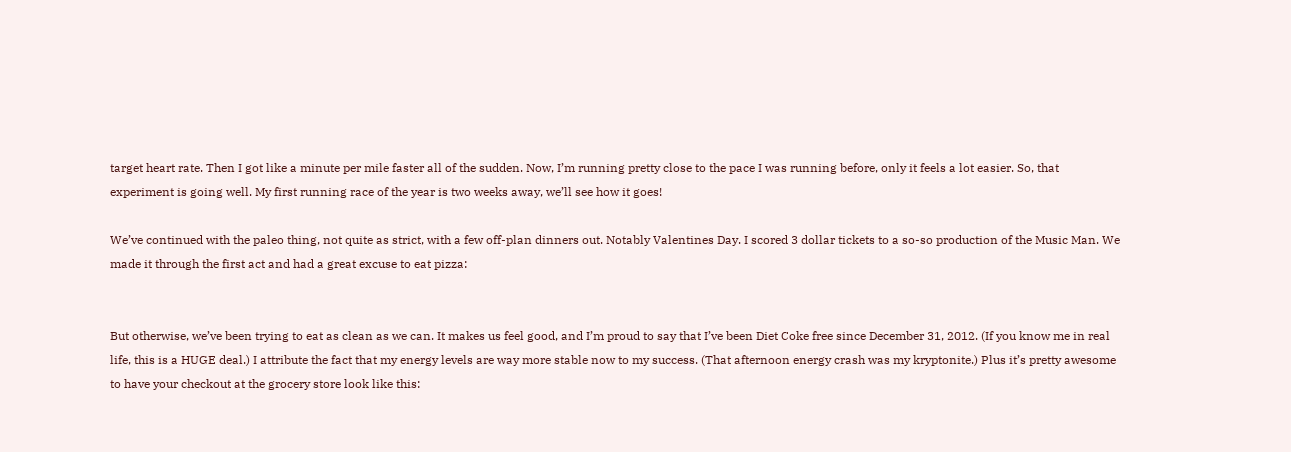target heart rate. Then I got like a minute per mile faster all of the sudden. Now, I’m running pretty close to the pace I was running before, only it feels a lot easier. So, that experiment is going well. My first running race of the year is two weeks away, we’ll see how it goes!

We’ve continued with the paleo thing, not quite as strict, with a few off-plan dinners out. Notably Valentines Day. I scored 3 dollar tickets to a so-so production of the Music Man. We made it through the first act and had a great excuse to eat pizza:


But otherwise, we’ve been trying to eat as clean as we can. It makes us feel good, and I’m proud to say that I’ve been Diet Coke free since December 31, 2012. (If you know me in real life, this is a HUGE deal.) I attribute the fact that my energy levels are way more stable now to my success. (That afternoon energy crash was my kryptonite.) Plus it’s pretty awesome to have your checkout at the grocery store look like this: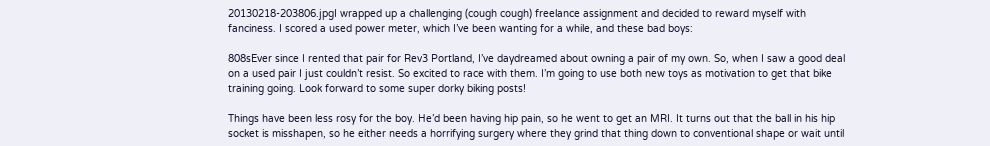20130218-203806.jpgI wrapped up a challenging (cough cough) freelance assignment and decided to reward myself with fanciness. I scored a used power meter, which I’ve been wanting for a while, and these bad boys:

808sEver since I rented that pair for Rev3 Portland, I’ve daydreamed about owning a pair of my own. So, when I saw a good deal on a used pair I just couldn’t resist. So excited to race with them. I’m going to use both new toys as motivation to get that bike training going. Look forward to some super dorky biking posts!

Things have been less rosy for the boy. He’d been having hip pain, so he went to get an MRI. It turns out that the ball in his hip socket is misshapen, so he either needs a horrifying surgery where they grind that thing down to conventional shape or wait until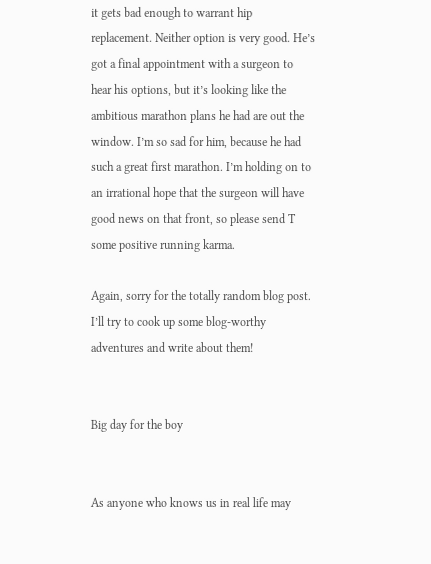it gets bad enough to warrant hip replacement. Neither option is very good. He’s got a final appointment with a surgeon to hear his options, but it’s looking like the ambitious marathon plans he had are out the window. I’m so sad for him, because he had such a great first marathon. I’m holding on to an irrational hope that the surgeon will have good news on that front, so please send T some positive running karma.

Again, sorry for the totally random blog post. I’ll try to cook up some blog-worthy adventures and write about them!


Big day for the boy


As anyone who knows us in real life may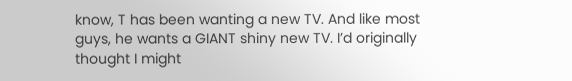know, T has been wanting a new TV. And like most guys, he wants a GIANT shiny new TV. I’d originally thought I might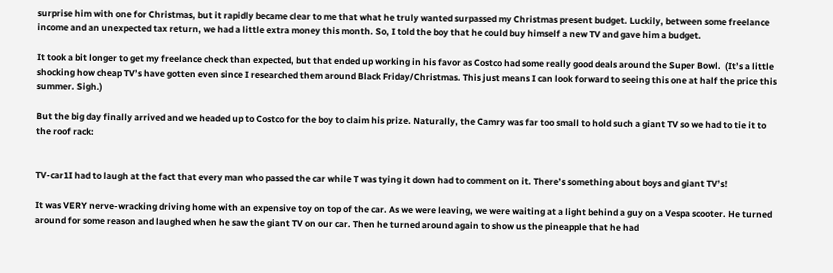surprise him with one for Christmas, but it rapidly became clear to me that what he truly wanted surpassed my Christmas present budget. Luckily, between some freelance income and an unexpected tax return, we had a little extra money this month. So, I told the boy that he could buy himself a new TV and gave him a budget.

It took a bit longer to get my freelance check than expected, but that ended up working in his favor as Costco had some really good deals around the Super Bowl.  (It’s a little shocking how cheap TV’s have gotten even since I researched them around Black Friday/Christmas. This just means I can look forward to seeing this one at half the price this summer. Sigh.)

But the big day finally arrived and we headed up to Costco for the boy to claim his prize. Naturally, the Camry was far too small to hold such a giant TV so we had to tie it to the roof rack:


TV-car1I had to laugh at the fact that every man who passed the car while T was tying it down had to comment on it. There’s something about boys and giant TV’s!

It was VERY nerve-wracking driving home with an expensive toy on top of the car. As we were leaving, we were waiting at a light behind a guy on a Vespa scooter. He turned around for some reason and laughed when he saw the giant TV on our car. Then he turned around again to show us the pineapple that he had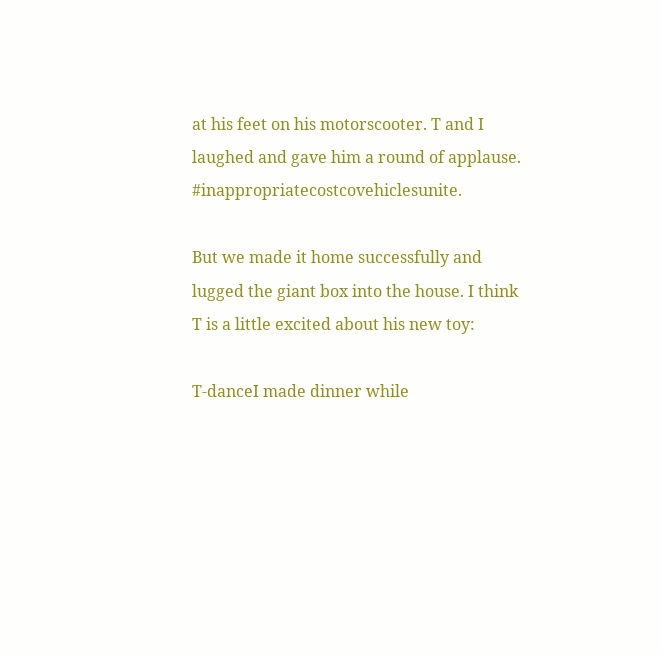at his feet on his motorscooter. T and I laughed and gave him a round of applause. #inappropriatecostcovehiclesunite.

But we made it home successfully and lugged the giant box into the house. I think T is a little excited about his new toy:

T-danceI made dinner while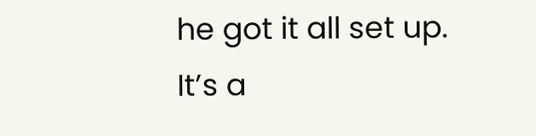he got it all set up. It’s a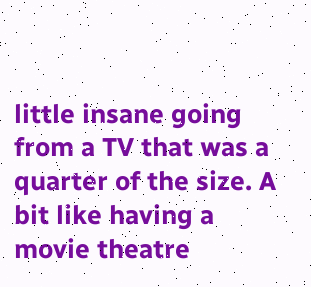little insane going from a TV that was a quarter of the size. A bit like having a movie theatre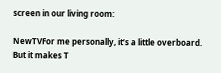screen in our living room:

NewTVFor me personally, it’s a little overboard. But it makes T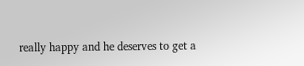really happy and he deserves to get a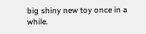big shiny new toy once in a while.